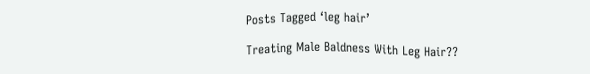Posts Tagged ‘leg hair’

Treating Male Baldness With Leg Hair??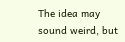The idea may sound weird, but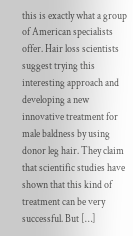this is exactly what a group of American specialists offer. Hair loss scientists suggest trying this interesting approach and developing a new innovative treatment for male baldness by using donor leg hair. They claim that scientific studies have shown that this kind of treatment can be very successful. But […]